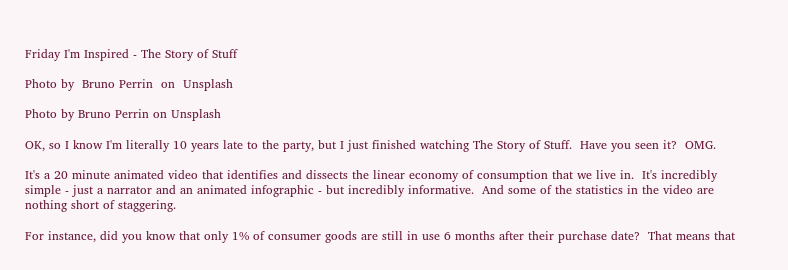Friday I'm Inspired - The Story of Stuff

Photo by  Bruno Perrin  on  Unsplash

Photo by Bruno Perrin on Unsplash

OK, so I know I'm literally 10 years late to the party, but I just finished watching The Story of Stuff.  Have you seen it?  OMG.

It's a 20 minute animated video that identifies and dissects the linear economy of consumption that we live in.  It's incredibly simple - just a narrator and an animated infographic - but incredibly informative.  And some of the statistics in the video are nothing short of staggering.

For instance, did you know that only 1% of consumer goods are still in use 6 months after their purchase date?  That means that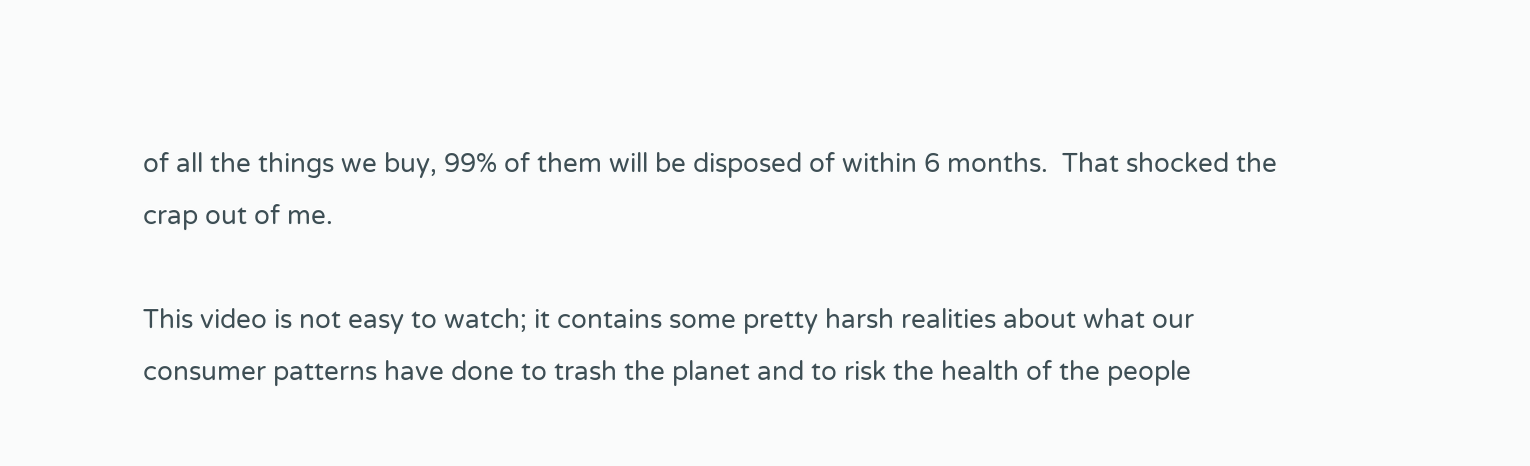of all the things we buy, 99% of them will be disposed of within 6 months.  That shocked the crap out of me.

This video is not easy to watch; it contains some pretty harsh realities about what our consumer patterns have done to trash the planet and to risk the health of the people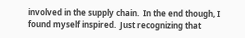involved in the supply chain.  In the end though, I found myself inspired.  Just recognizing that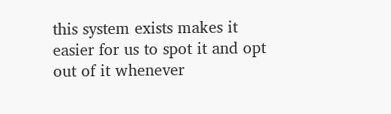this system exists makes it easier for us to spot it and opt out of it whenever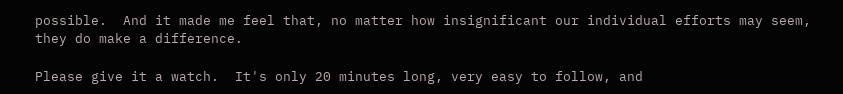possible.  And it made me feel that, no matter how insignificant our individual efforts may seem, they do make a difference.

Please give it a watch.  It's only 20 minutes long, very easy to follow, and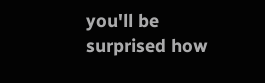you'll be surprised how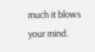much it blows your mind.